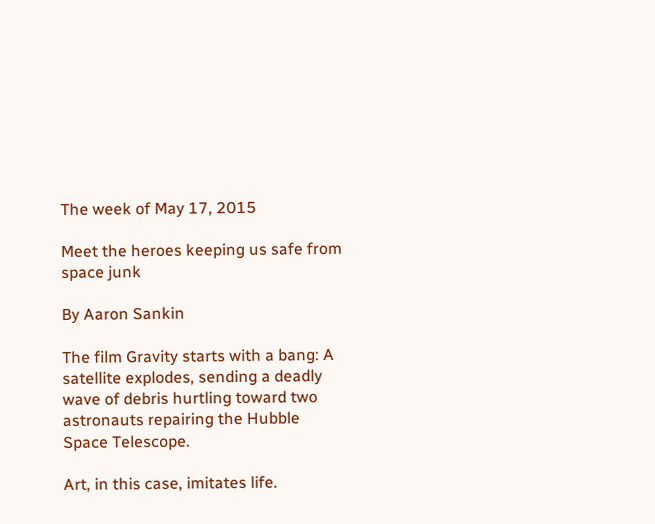The week of May 17, 2015

Meet the heroes keeping us safe from space junk

By Aaron Sankin

The film Gravity starts with a bang: A satellite explodes, sending a deadly wave of debris hurtling toward two astronauts repairing the Hubble Space Telescope.

Art, in this case, imitates life.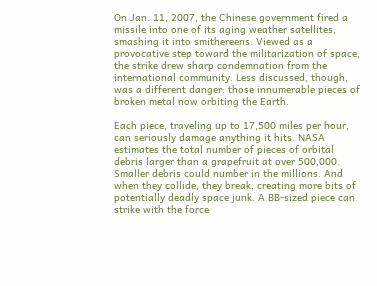On Jan. 11, 2007, the Chinese government fired a missile into one of its aging weather satellites, smashing it into smithereens. Viewed as a provocative step toward the militarization of space, the strike drew sharp condemnation from the international community. Less discussed, though, was a different danger: those innumerable pieces of broken metal now orbiting the Earth.

Each piece, traveling up to 17,500 miles per hour, can seriously damage anything it hits. NASA estimates the total number of pieces of orbital debris larger than a grapefruit at over 500,000. Smaller debris could number in the millions. And when they collide, they break, creating more bits of potentially deadly space junk. A BB-sized piece can strike with the force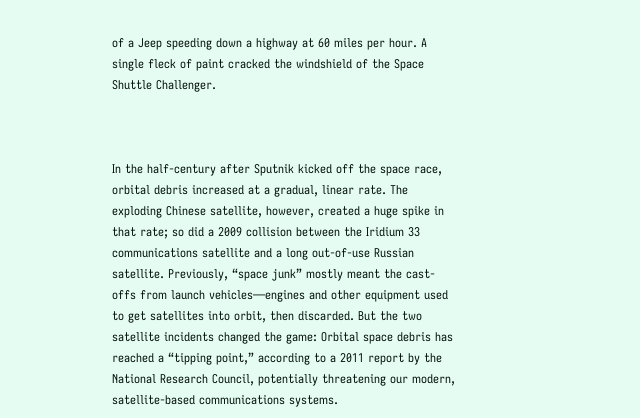of a Jeep speeding down a highway at 60 miles per hour. A single fleck of paint cracked the windshield of the Space Shuttle Challenger.



In the half-century after Sputnik kicked off the space race, orbital debris increased at a gradual, linear rate. The exploding Chinese satellite, however, created a huge spike in that rate; so did a 2009 collision between the Iridium 33 communications satellite and a long out-of-use Russian satellite. Previously, “space junk” mostly meant the cast-offs from launch vehicles—engines and other equipment used to get satellites into orbit, then discarded. But the two satellite incidents changed the game: Orbital space debris has reached a “tipping point,” according to a 2011 report by the National Research Council, potentially threatening our modern, satellite-based communications systems.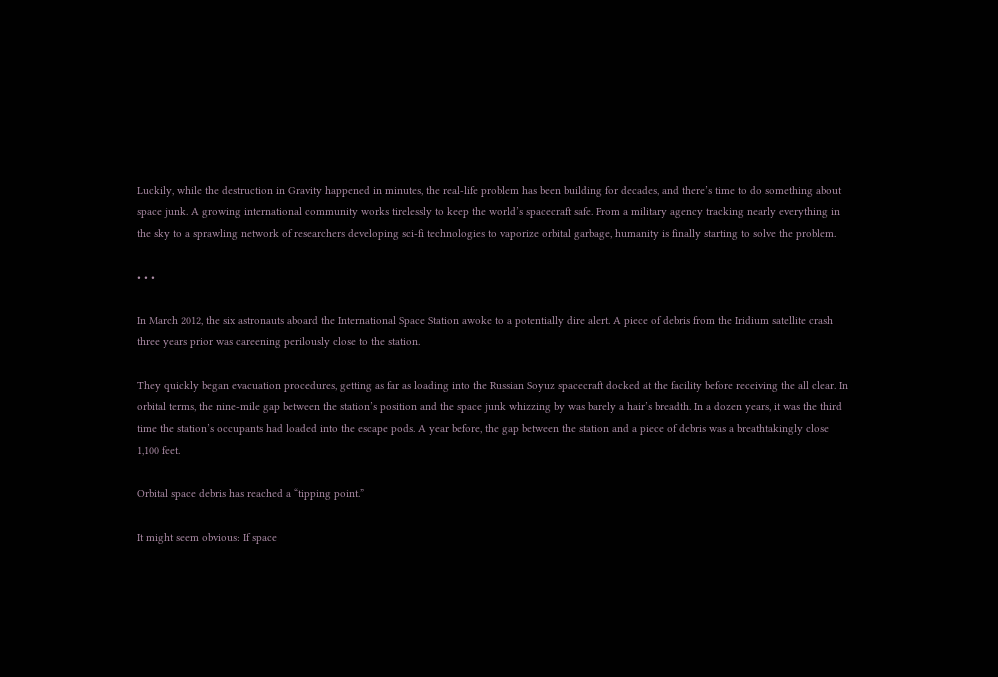Luckily, while the destruction in Gravity happened in minutes, the real-life problem has been building for decades, and there’s time to do something about space junk. A growing international community works tirelessly to keep the world’s spacecraft safe. From a military agency tracking nearly everything in the sky to a sprawling network of researchers developing sci-fi technologies to vaporize orbital garbage, humanity is finally starting to solve the problem.

• • •

In March 2012, the six astronauts aboard the International Space Station awoke to a potentially dire alert. A piece of debris from the Iridium satellite crash three years prior was careening perilously close to the station.

They quickly began evacuation procedures, getting as far as loading into the Russian Soyuz spacecraft docked at the facility before receiving the all clear. In orbital terms, the nine-mile gap between the station’s position and the space junk whizzing by was barely a hair’s breadth. In a dozen years, it was the third time the station’s occupants had loaded into the escape pods. A year before, the gap between the station and a piece of debris was a breathtakingly close 1,100 feet.

Orbital space debris has reached a “tipping point.”

It might seem obvious: If space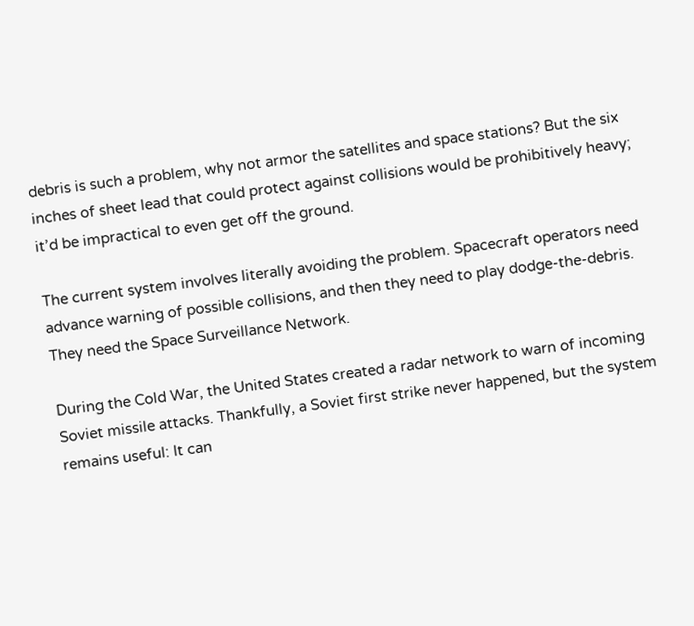debris is such a problem, why not armor the satellites and space stations? But the six inches of sheet lead that could protect against collisions would be prohibitively heavy; it’d be impractical to even get off the ground.

The current system involves literally avoiding the problem. Spacecraft operators need advance warning of possible collisions, and then they need to play dodge-the-debris. They need the Space Surveillance Network.

During the Cold War, the United States created a radar network to warn of incoming Soviet missile attacks. Thankfully, a Soviet first strike never happened, but the system remains useful: It can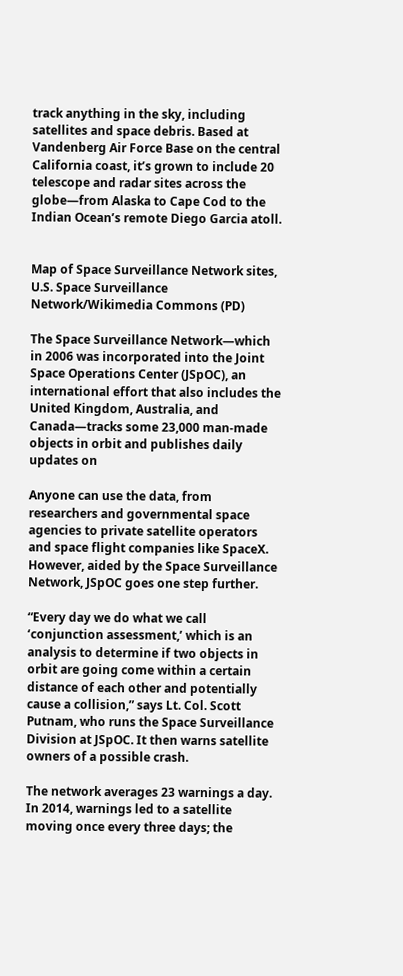track anything in the sky, including satellites and space debris. Based at Vandenberg Air Force Base on the central California coast, it’s grown to include 20 telescope and radar sites across the globe—from Alaska to Cape Cod to the Indian Ocean’s remote Diego Garcia atoll.


Map of Space Surveillance Network sites, U.S. Space Surveillance Network/Wikimedia Commons (PD)

The Space Surveillance Network—which in 2006 was incorporated into the Joint Space Operations Center (JSpOC), an international effort that also includes the United Kingdom, Australia, and Canada—tracks some 23,000 man-made objects in orbit and publishes daily updates on

Anyone can use the data, from researchers and governmental space agencies to private satellite operators and space flight companies like SpaceX. However, aided by the Space Surveillance Network, JSpOC goes one step further.

“Every day we do what we call ‘conjunction assessment,’ which is an analysis to determine if two objects in orbit are going come within a certain distance of each other and potentially cause a collision,” says Lt. Col. Scott Putnam, who runs the Space Surveillance Division at JSpOC. It then warns satellite owners of a possible crash.

The network averages 23 warnings a day. In 2014, warnings led to a satellite moving once every three days; the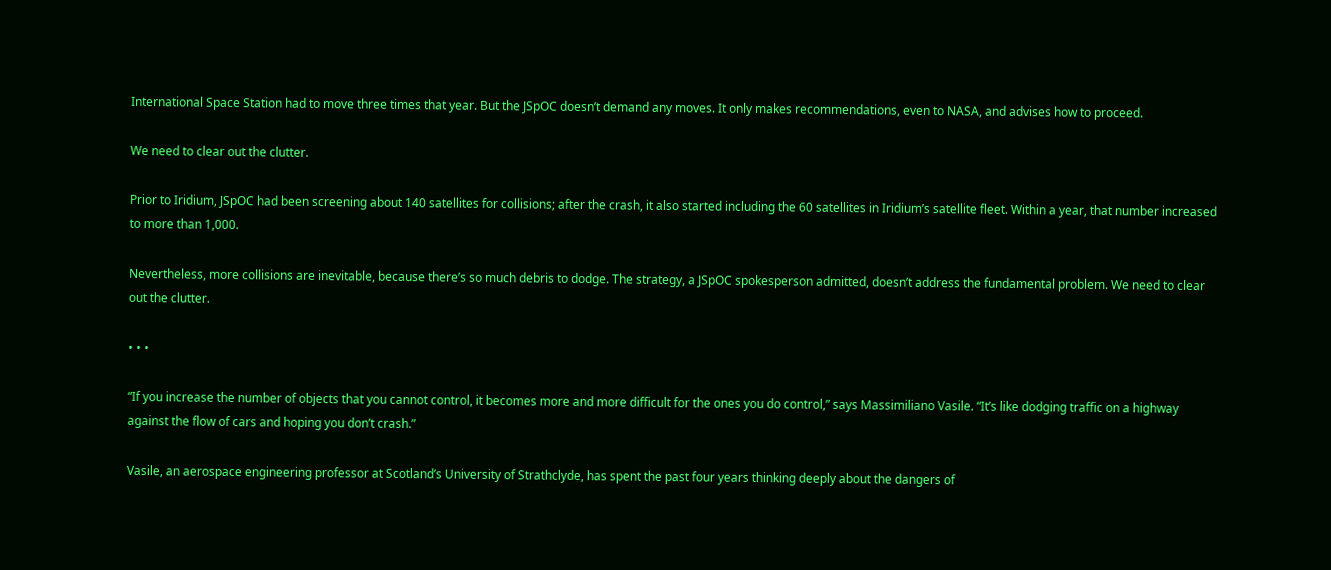International Space Station had to move three times that year. But the JSpOC doesn’t demand any moves. It only makes recommendations, even to NASA, and advises how to proceed.

We need to clear out the clutter.

Prior to Iridium, JSpOC had been screening about 140 satellites for collisions; after the crash, it also started including the 60 satellites in Iridium’s satellite fleet. Within a year, that number increased to more than 1,000.

Nevertheless, more collisions are inevitable, because there’s so much debris to dodge. The strategy, a JSpOC spokesperson admitted, doesn’t address the fundamental problem. We need to clear out the clutter.

• • •

“If you increase the number of objects that you cannot control, it becomes more and more difficult for the ones you do control,” says Massimiliano Vasile. “It’s like dodging traffic on a highway against the flow of cars and hoping you don’t crash.”

Vasile, an aerospace engineering professor at Scotland’s University of Strathclyde, has spent the past four years thinking deeply about the dangers of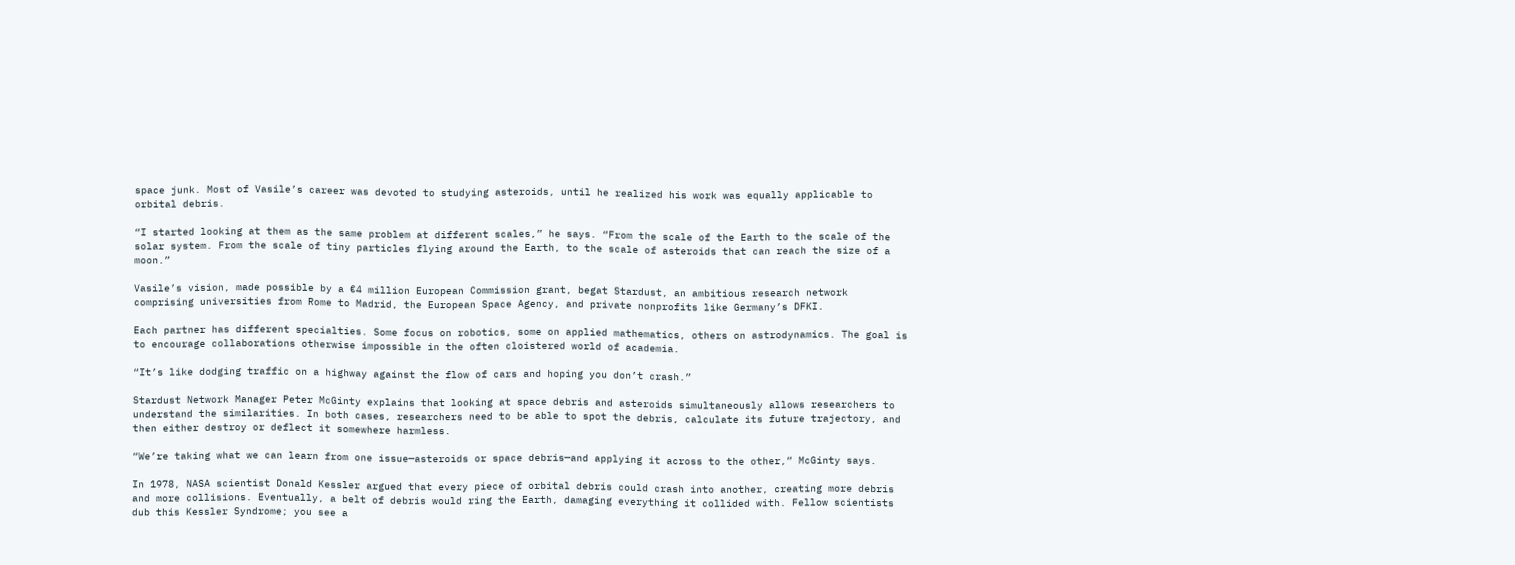space junk. Most of Vasile’s career was devoted to studying asteroids, until he realized his work was equally applicable to orbital debris.

“I started looking at them as the same problem at different scales,” he says. “From the scale of the Earth to the scale of the solar system. From the scale of tiny particles flying around the Earth, to the scale of asteroids that can reach the size of a moon.”

Vasile’s vision, made possible by a €4 million European Commission grant, begat Stardust, an ambitious research network comprising universities from Rome to Madrid, the European Space Agency, and private nonprofits like Germany’s DFKI.

Each partner has different specialties. Some focus on robotics, some on applied mathematics, others on astrodynamics. The goal is to encourage collaborations otherwise impossible in the often cloistered world of academia.

“It’s like dodging traffic on a highway against the flow of cars and hoping you don’t crash.”

Stardust Network Manager Peter McGinty explains that looking at space debris and asteroids simultaneously allows researchers to understand the similarities. In both cases, researchers need to be able to spot the debris, calculate its future trajectory, and then either destroy or deflect it somewhere harmless.

“We’re taking what we can learn from one issue—asteroids or space debris—and applying it across to the other,” McGinty says.

In 1978, NASA scientist Donald Kessler argued that every piece of orbital debris could crash into another, creating more debris and more collisions. Eventually, a belt of debris would ring the Earth, damaging everything it collided with. Fellow scientists dub this Kessler Syndrome; you see a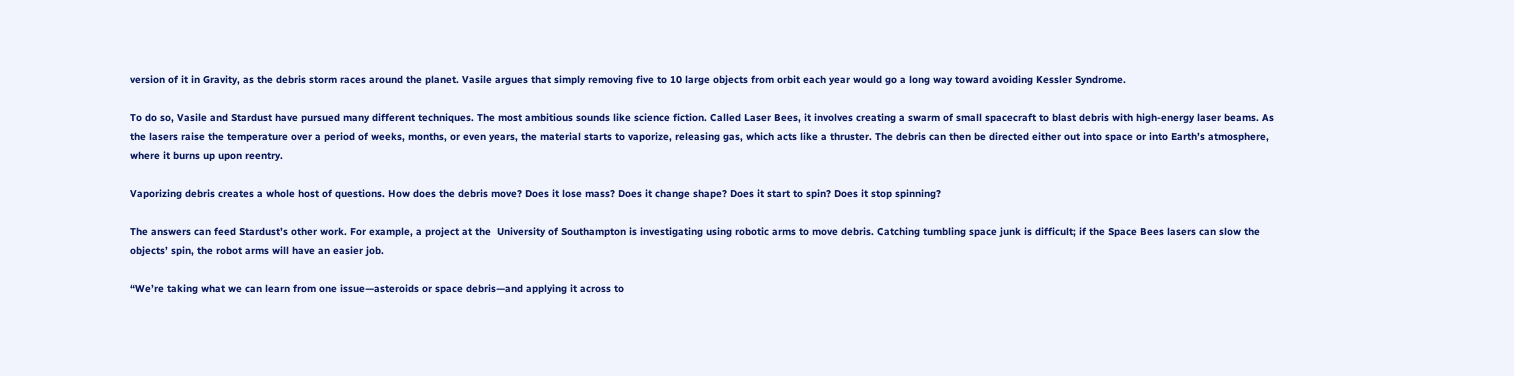version of it in Gravity, as the debris storm races around the planet. Vasile argues that simply removing five to 10 large objects from orbit each year would go a long way toward avoiding Kessler Syndrome.

To do so, Vasile and Stardust have pursued many different techniques. The most ambitious sounds like science fiction. Called Laser Bees, it involves creating a swarm of small spacecraft to blast debris with high-energy laser beams. As the lasers raise the temperature over a period of weeks, months, or even years, the material starts to vaporize, releasing gas, which acts like a thruster. The debris can then be directed either out into space or into Earth’s atmosphere, where it burns up upon reentry.

Vaporizing debris creates a whole host of questions. How does the debris move? Does it lose mass? Does it change shape? Does it start to spin? Does it stop spinning?

The answers can feed Stardust’s other work. For example, a project at the  University of Southampton is investigating using robotic arms to move debris. Catching tumbling space junk is difficult; if the Space Bees lasers can slow the objects’ spin, the robot arms will have an easier job.

“We’re taking what we can learn from one issue—asteroids or space debris—and applying it across to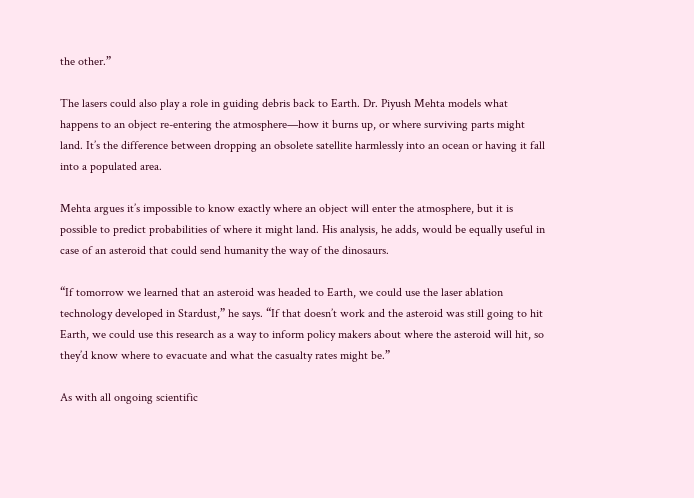the other.”

The lasers could also play a role in guiding debris back to Earth. Dr. Piyush Mehta models what happens to an object re-entering the atmosphere—how it burns up, or where surviving parts might land. It’s the difference between dropping an obsolete satellite harmlessly into an ocean or having it fall into a populated area.

Mehta argues it’s impossible to know exactly where an object will enter the atmosphere, but it is possible to predict probabilities of where it might land. His analysis, he adds, would be equally useful in case of an asteroid that could send humanity the way of the dinosaurs.

“If tomorrow we learned that an asteroid was headed to Earth, we could use the laser ablation technology developed in Stardust,” he says. “If that doesn’t work and the asteroid was still going to hit Earth, we could use this research as a way to inform policy makers about where the asteroid will hit, so they’d know where to evacuate and what the casualty rates might be.”

As with all ongoing scientific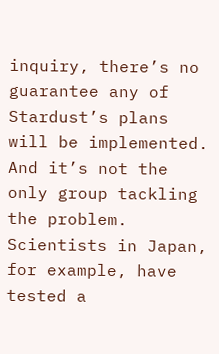inquiry, there’s no guarantee any of Stardust’s plans will be implemented. And it’s not the only group tackling the problem. Scientists in Japan, for example, have tested a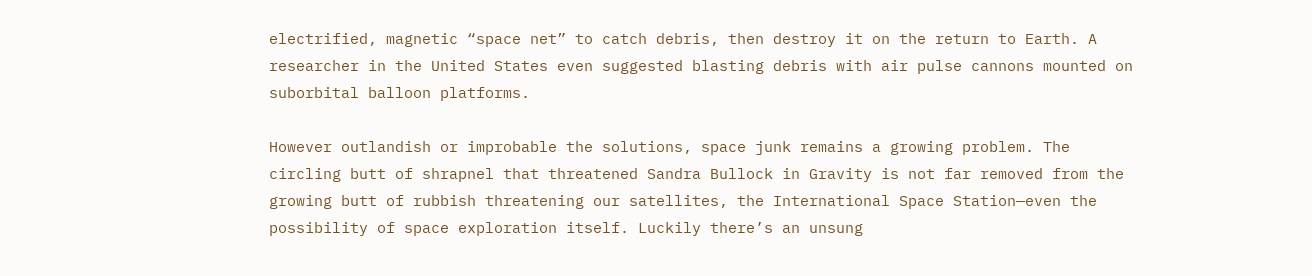electrified, magnetic “space net” to catch debris, then destroy it on the return to Earth. A researcher in the United States even suggested blasting debris with air pulse cannons mounted on suborbital balloon platforms.

However outlandish or improbable the solutions, space junk remains a growing problem. The circling butt of shrapnel that threatened Sandra Bullock in Gravity is not far removed from the growing butt of rubbish threatening our satellites, the International Space Station—even the possibility of space exploration itself. Luckily there’s an unsung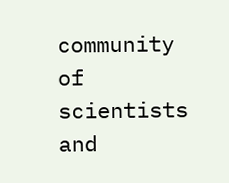community of scientists and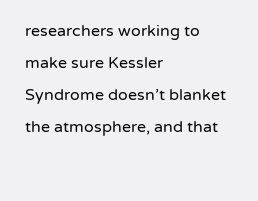researchers working to make sure Kessler Syndrome doesn’t blanket the atmosphere, and that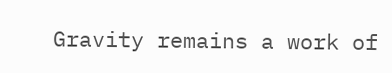Gravity remains a work of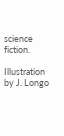science fiction.

Illustration by J. Longo